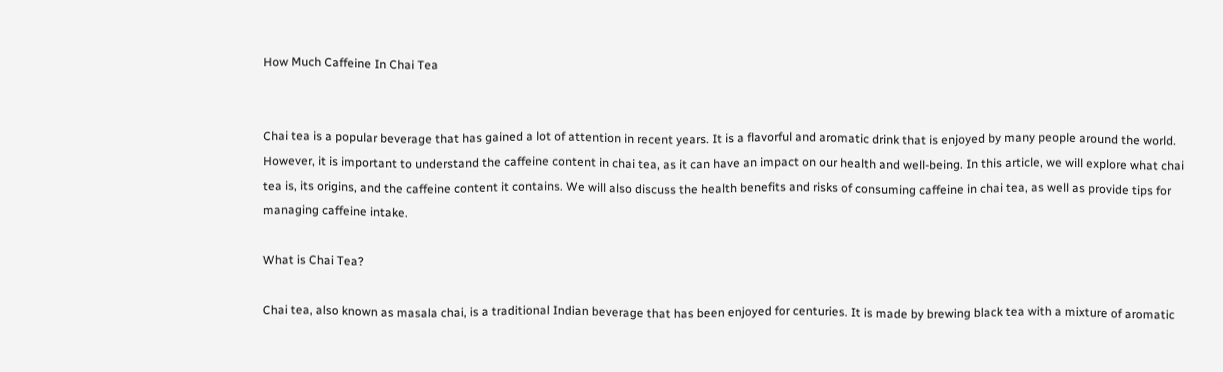How Much Caffeine In Chai Tea


Chai tea is a popular beverage that has gained a lot of attention in recent years. It is a flavorful and aromatic drink that is enjoyed by many people around the world. However, it is important to understand the caffeine content in chai tea, as it can have an impact on our health and well-being. In this article, we will explore what chai tea is, its origins, and the caffeine content it contains. We will also discuss the health benefits and risks of consuming caffeine in chai tea, as well as provide tips for managing caffeine intake.

What is Chai Tea?

Chai tea, also known as masala chai, is a traditional Indian beverage that has been enjoyed for centuries. It is made by brewing black tea with a mixture of aromatic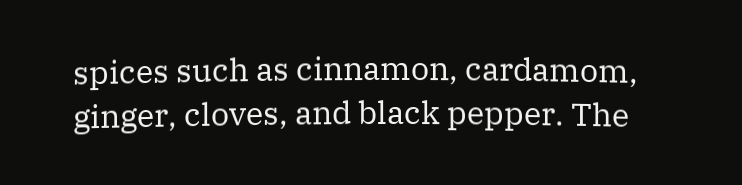spices such as cinnamon, cardamom, ginger, cloves, and black pepper. The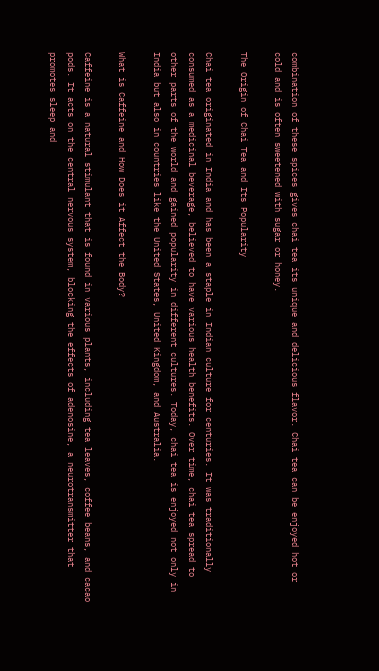combination of these spices gives chai tea its unique and delicious flavor. Chai tea can be enjoyed hot or cold and is often sweetened with sugar or honey.

The Origin of Chai Tea and Its Popularity

Chai tea originated in India and has been a staple in Indian culture for centuries. It was traditionally consumed as a medicinal beverage, believed to have various health benefits. Over time, chai tea spread to other parts of the world and gained popularity in different cultures. Today, chai tea is enjoyed not only in India but also in countries like the United States, United Kingdom, and Australia.

What is Caffeine and How Does it Affect the Body?

Caffeine is a natural stimulant that is found in various plants, including tea leaves, coffee beans, and cacao pods. It acts on the central nervous system, blocking the effects of adenosine, a neurotransmitter that promotes sleep and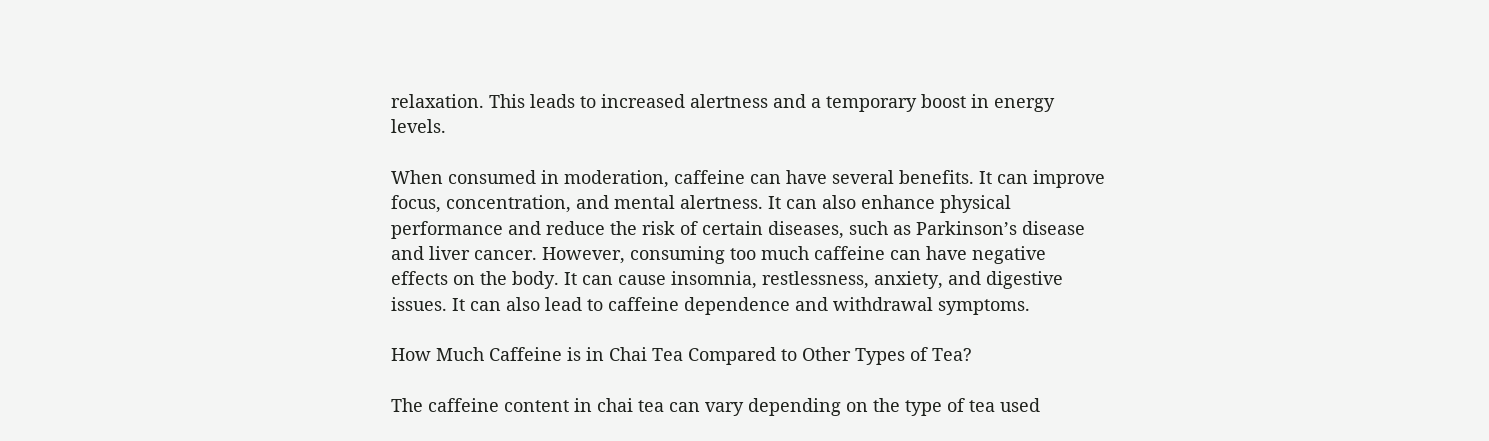relaxation. This leads to increased alertness and a temporary boost in energy levels.

When consumed in moderation, caffeine can have several benefits. It can improve focus, concentration, and mental alertness. It can also enhance physical performance and reduce the risk of certain diseases, such as Parkinson’s disease and liver cancer. However, consuming too much caffeine can have negative effects on the body. It can cause insomnia, restlessness, anxiety, and digestive issues. It can also lead to caffeine dependence and withdrawal symptoms.

How Much Caffeine is in Chai Tea Compared to Other Types of Tea?

The caffeine content in chai tea can vary depending on the type of tea used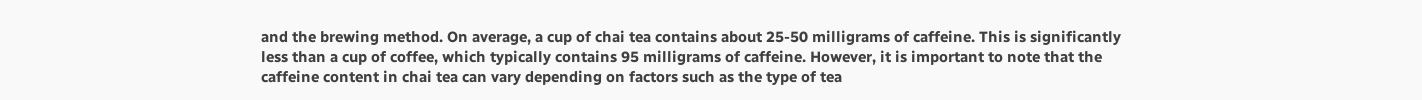and the brewing method. On average, a cup of chai tea contains about 25-50 milligrams of caffeine. This is significantly less than a cup of coffee, which typically contains 95 milligrams of caffeine. However, it is important to note that the caffeine content in chai tea can vary depending on factors such as the type of tea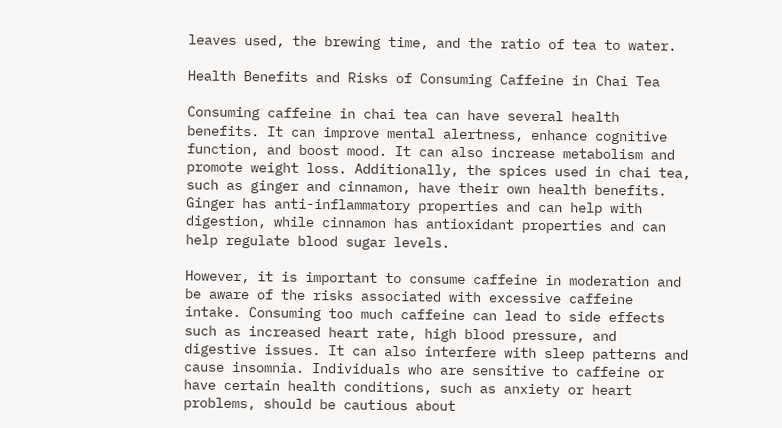leaves used, the brewing time, and the ratio of tea to water.

Health Benefits and Risks of Consuming Caffeine in Chai Tea

Consuming caffeine in chai tea can have several health benefits. It can improve mental alertness, enhance cognitive function, and boost mood. It can also increase metabolism and promote weight loss. Additionally, the spices used in chai tea, such as ginger and cinnamon, have their own health benefits. Ginger has anti-inflammatory properties and can help with digestion, while cinnamon has antioxidant properties and can help regulate blood sugar levels.

However, it is important to consume caffeine in moderation and be aware of the risks associated with excessive caffeine intake. Consuming too much caffeine can lead to side effects such as increased heart rate, high blood pressure, and digestive issues. It can also interfere with sleep patterns and cause insomnia. Individuals who are sensitive to caffeine or have certain health conditions, such as anxiety or heart problems, should be cautious about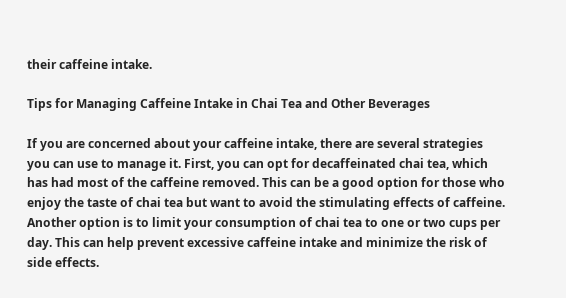their caffeine intake.

Tips for Managing Caffeine Intake in Chai Tea and Other Beverages

If you are concerned about your caffeine intake, there are several strategies you can use to manage it. First, you can opt for decaffeinated chai tea, which has had most of the caffeine removed. This can be a good option for those who enjoy the taste of chai tea but want to avoid the stimulating effects of caffeine. Another option is to limit your consumption of chai tea to one or two cups per day. This can help prevent excessive caffeine intake and minimize the risk of side effects.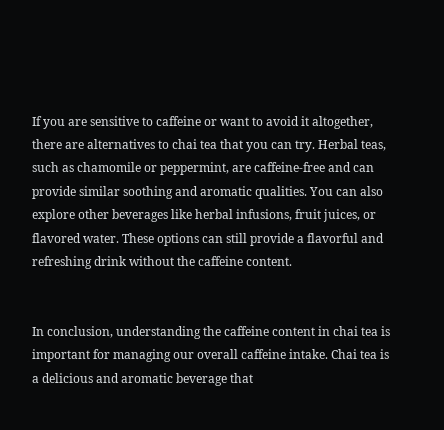If you are sensitive to caffeine or want to avoid it altogether, there are alternatives to chai tea that you can try. Herbal teas, such as chamomile or peppermint, are caffeine-free and can provide similar soothing and aromatic qualities. You can also explore other beverages like herbal infusions, fruit juices, or flavored water. These options can still provide a flavorful and refreshing drink without the caffeine content.


In conclusion, understanding the caffeine content in chai tea is important for managing our overall caffeine intake. Chai tea is a delicious and aromatic beverage that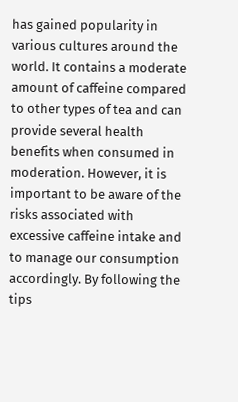has gained popularity in various cultures around the world. It contains a moderate amount of caffeine compared to other types of tea and can provide several health benefits when consumed in moderation. However, it is important to be aware of the risks associated with excessive caffeine intake and to manage our consumption accordingly. By following the tips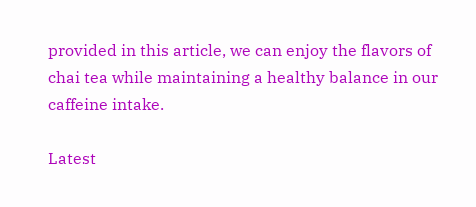provided in this article, we can enjoy the flavors of chai tea while maintaining a healthy balance in our caffeine intake.

Latest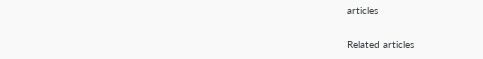articles

Related articles